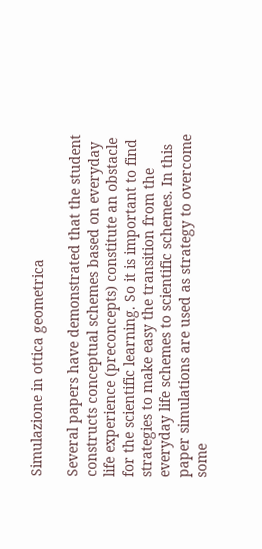Simulazione in ottica geometrica

Several papers have demonstrated that the student constructs conceptual schemes based on everyday life experience (preconcepts) constitute an obstacle for the scientific learning. So it is important to find strategies to make easy the transition from the everyday life schemes to scientific schemes. In this paper simulations are used as strategy to overcome some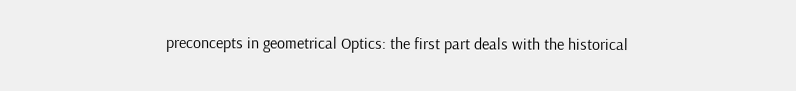preconcepts in geometrical Optics: the first part deals with the historical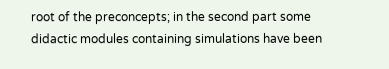root of the preconcepts; in the second part some didactic modules containing simulations have been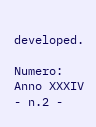developed.

Numero: Anno XXXIV - n.2 -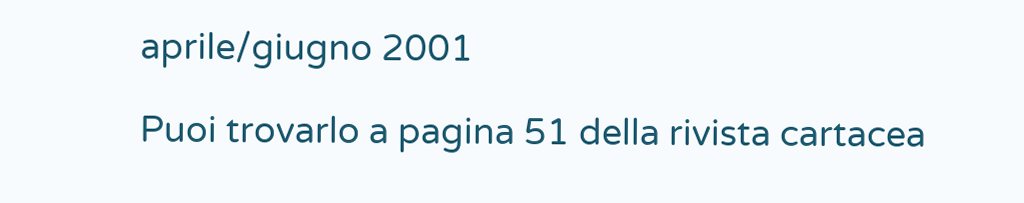aprile/giugno 2001

Puoi trovarlo a pagina 51 della rivista cartacea